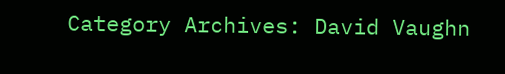Category Archives: David Vaughn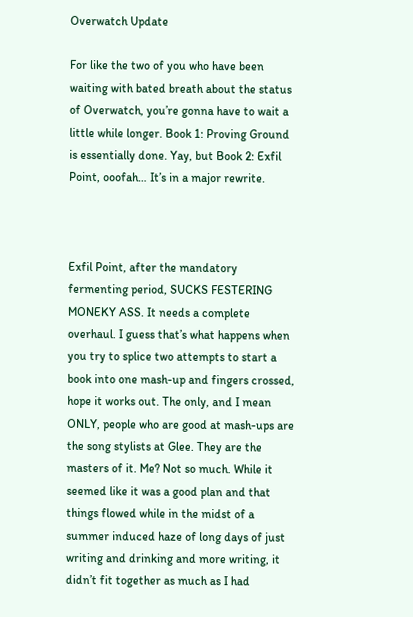Overwatch Update

For like the two of you who have been waiting with bated breath about the status of Overwatch, you’re gonna have to wait a little while longer. Book 1: Proving Ground is essentially done. Yay, but Book 2: Exfil Point, ooofah… It’s in a major rewrite.



Exfil Point, after the mandatory fermenting period, SUCKS FESTERING MONEKY ASS. It needs a complete overhaul. I guess that’s what happens when you try to splice two attempts to start a book into one mash-up and fingers crossed, hope it works out. The only, and I mean ONLY, people who are good at mash-ups are the song stylists at Glee. They are the masters of it. Me? Not so much. While it seemed like it was a good plan and that things flowed while in the midst of a summer induced haze of long days of just writing and drinking and more writing, it didn’t fit together as much as I had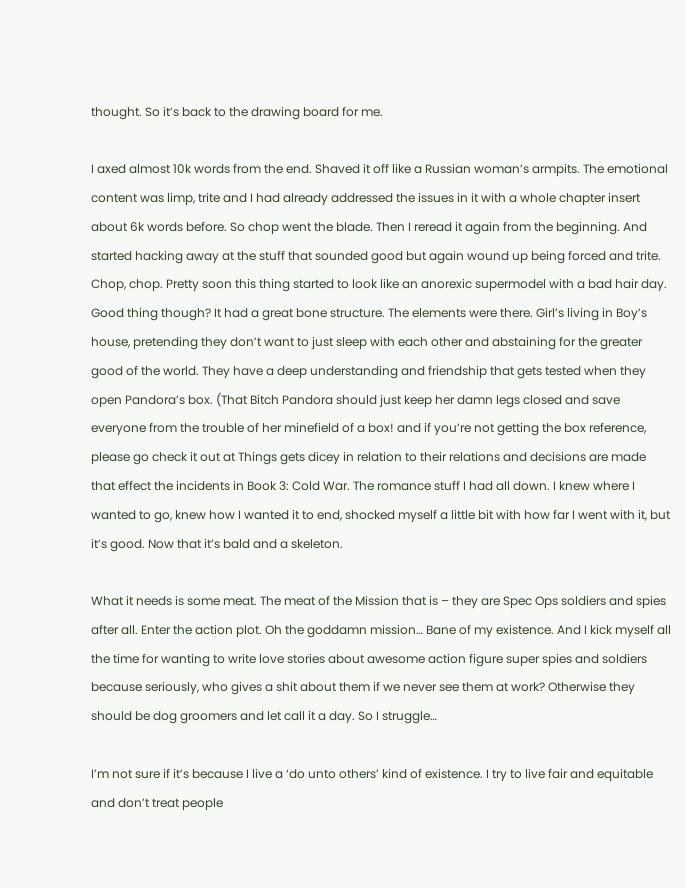thought. So it’s back to the drawing board for me.

I axed almost 10k words from the end. Shaved it off like a Russian woman’s armpits. The emotional content was limp, trite and I had already addressed the issues in it with a whole chapter insert about 6k words before. So chop went the blade. Then I reread it again from the beginning. And started hacking away at the stuff that sounded good but again wound up being forced and trite. Chop, chop. Pretty soon this thing started to look like an anorexic supermodel with a bad hair day. Good thing though? It had a great bone structure. The elements were there. Girl’s living in Boy’s house, pretending they don’t want to just sleep with each other and abstaining for the greater good of the world. They have a deep understanding and friendship that gets tested when they open Pandora’s box. (That Bitch Pandora should just keep her damn legs closed and save everyone from the trouble of her minefield of a box! and if you’re not getting the box reference, please go check it out at Things gets dicey in relation to their relations and decisions are made that effect the incidents in Book 3: Cold War. The romance stuff I had all down. I knew where I wanted to go, knew how I wanted it to end, shocked myself a little bit with how far I went with it, but it’s good. Now that it’s bald and a skeleton.

What it needs is some meat. The meat of the Mission that is – they are Spec Ops soldiers and spies after all. Enter the action plot. Oh the goddamn mission… Bane of my existence. And I kick myself all the time for wanting to write love stories about awesome action figure super spies and soldiers because seriously, who gives a shit about them if we never see them at work? Otherwise they should be dog groomers and let call it a day. So I struggle…

I’m not sure if it’s because I live a ‘do unto others’ kind of existence. I try to live fair and equitable and don’t treat people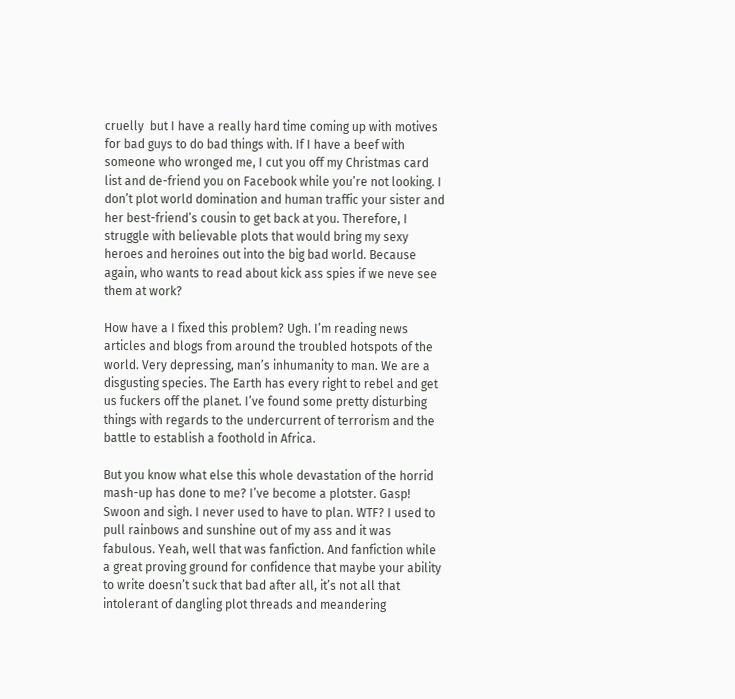cruelly  but I have a really hard time coming up with motives for bad guys to do bad things with. If I have a beef with someone who wronged me, I cut you off my Christmas card list and de-friend you on Facebook while you’re not looking. I don’t plot world domination and human traffic your sister and her best-friend’s cousin to get back at you. Therefore, I struggle with believable plots that would bring my sexy heroes and heroines out into the big bad world. Because again, who wants to read about kick ass spies if we neve see them at work?

How have a I fixed this problem? Ugh. I’m reading news articles and blogs from around the troubled hotspots of the world. Very depressing, man’s inhumanity to man. We are a disgusting species. The Earth has every right to rebel and get us fuckers off the planet. I’ve found some pretty disturbing things with regards to the undercurrent of terrorism and the battle to establish a foothold in Africa.

But you know what else this whole devastation of the horrid mash-up has done to me? I’ve become a plotster. Gasp! Swoon and sigh. I never used to have to plan. WTF? I used to pull rainbows and sunshine out of my ass and it was fabulous. Yeah, well that was fanfiction. And fanfiction while a great proving ground for confidence that maybe your ability to write doesn’t suck that bad after all, it’s not all that intolerant of dangling plot threads and meandering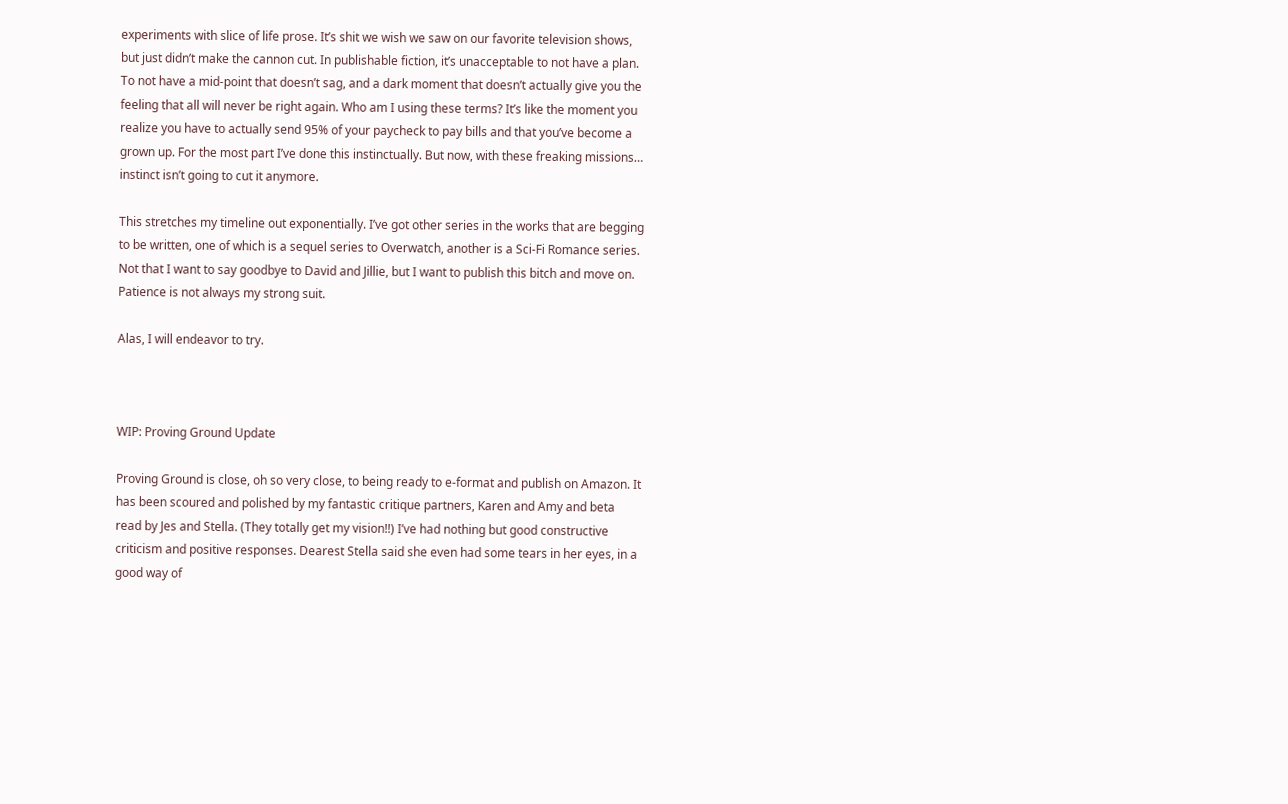experiments with slice of life prose. It’s shit we wish we saw on our favorite television shows, but just didn’t make the cannon cut. In publishable fiction, it’s unacceptable to not have a plan. To not have a mid-point that doesn’t sag, and a dark moment that doesn’t actually give you the feeling that all will never be right again. Who am I using these terms? It’s like the moment you realize you have to actually send 95% of your paycheck to pay bills and that you’ve become a grown up. For the most part I’ve done this instinctually. But now, with these freaking missions… instinct isn’t going to cut it anymore.

This stretches my timeline out exponentially. I’ve got other series in the works that are begging to be written, one of which is a sequel series to Overwatch, another is a Sci-Fi Romance series. Not that I want to say goodbye to David and Jillie, but I want to publish this bitch and move on. Patience is not always my strong suit.

Alas, I will endeavor to try.



WIP: Proving Ground Update

Proving Ground is close, oh so very close, to being ready to e-format and publish on Amazon. It has been scoured and polished by my fantastic critique partners, Karen and Amy and beta read by Jes and Stella. (They totally get my vision!!) I’ve had nothing but good constructive criticism and positive responses. Dearest Stella said she even had some tears in her eyes, in a good way of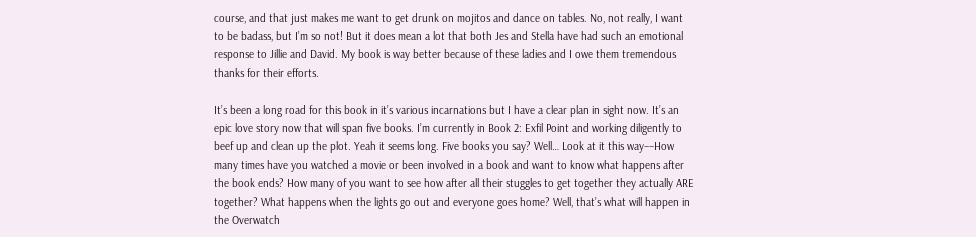course, and that just makes me want to get drunk on mojitos and dance on tables. No, not really, I want to be badass, but I’m so not! But it does mean a lot that both Jes and Stella have had such an emotional response to Jillie and David. My book is way better because of these ladies and I owe them tremendous thanks for their efforts.

It’s been a long road for this book in it’s various incarnations but I have a clear plan in sight now. It’s an epic love story now that will span five books. I’m currently in Book 2: Exfil Point and working diligently to beef up and clean up the plot. Yeah it seems long. Five books you say? Well… Look at it this way––How many times have you watched a movie or been involved in a book and want to know what happens after the book ends? How many of you want to see how after all their stuggles to get together they actually ARE together? What happens when the lights go out and everyone goes home? Well, that’s what will happen in the Overwatch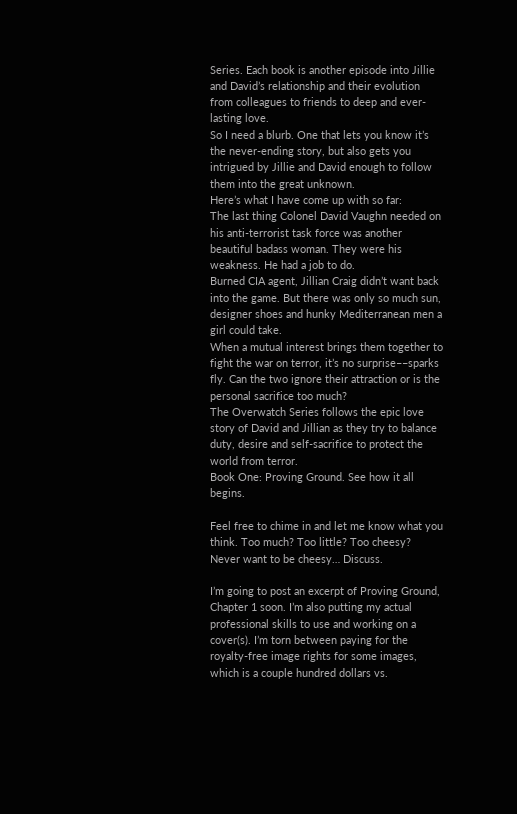Series. Each book is another episode into Jillie and David’s relationship and their evolution from colleagues to friends to deep and ever-lasting love.
So I need a blurb. One that lets you know it’s the never-ending story, but also gets you intrigued by Jillie and David enough to follow them into the great unknown.
Here’s what I have come up with so far:
The last thing Colonel David Vaughn needed on his anti-terrorist task force was another beautiful badass woman. They were his weakness. He had a job to do.
Burned CIA agent, Jillian Craig didn’t want back into the game. But there was only so much sun, designer shoes and hunky Mediterranean men a girl could take.
When a mutual interest brings them together to fight the war on terror, it’s no surprise––sparks fly. Can the two ignore their attraction or is the personal sacrifice too much?
The Overwatch Series follows the epic love story of David and Jillian as they try to balance duty, desire and self-sacrifice to protect the world from terror.
Book One: Proving Ground. See how it all begins.

Feel free to chime in and let me know what you think. Too much? Too little? Too cheesy? Never want to be cheesy… Discuss.

I’m going to post an excerpt of Proving Ground, Chapter 1 soon. I’m also putting my actual professional skills to use and working on a cover(s). I’m torn between paying for the royalty-free image rights for some images, which is a couple hundred dollars vs.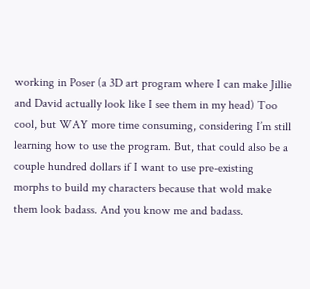working in Poser (a 3D art program where I can make Jillie and David actually look like I see them in my head) Too cool, but WAY more time consuming, considering I’m still learning how to use the program. But, that could also be a couple hundred dollars if I want to use pre-existing morphs to build my characters because that wold make them look badass. And you know me and badass.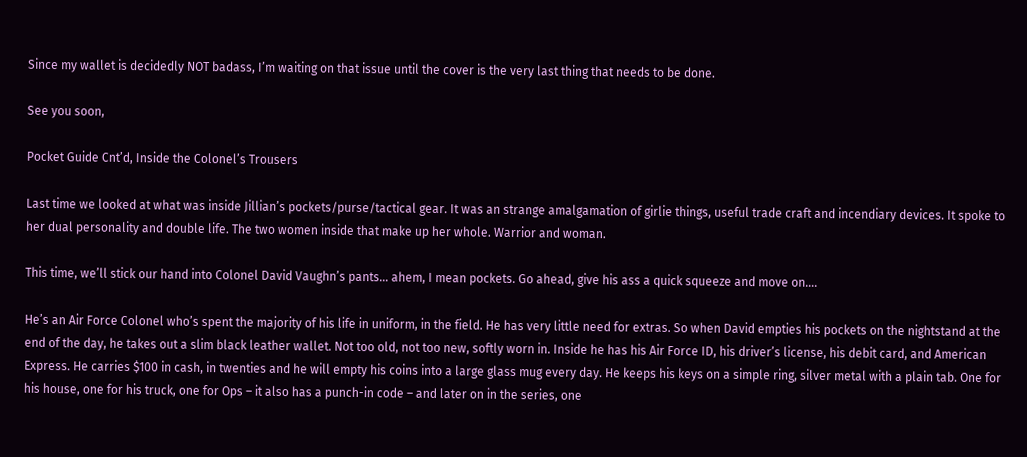Since my wallet is decidedly NOT badass, I’m waiting on that issue until the cover is the very last thing that needs to be done.

See you soon,

Pocket Guide Cnt’d, Inside the Colonel’s Trousers

Last time we looked at what was inside Jillian’s pockets/purse/tactical gear. It was an strange amalgamation of girlie things, useful trade craft and incendiary devices. It spoke to her dual personality and double life. The two women inside that make up her whole. Warrior and woman.

This time, we’ll stick our hand into Colonel David Vaughn’s pants… ahem, I mean pockets. Go ahead, give his ass a quick squeeze and move on….

He’s an Air Force Colonel who’s spent the majority of his life in uniform, in the field. He has very little need for extras. So when David empties his pockets on the nightstand at the end of the day, he takes out a slim black leather wallet. Not too old, not too new, softly worn in. Inside he has his Air Force ID, his driver’s license, his debit card, and American Express. He carries $100 in cash, in twenties and he will empty his coins into a large glass mug every day. He keeps his keys on a simple ring, silver metal with a plain tab. One for his house, one for his truck, one for Ops – it also has a punch-in code – and later on in the series, one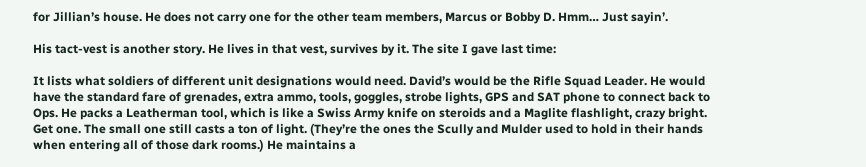for Jillian’s house. He does not carry one for the other team members, Marcus or Bobby D. Hmm… Just sayin’.

His tact-vest is another story. He lives in that vest, survives by it. The site I gave last time:

It lists what soldiers of different unit designations would need. David’s would be the Rifle Squad Leader. He would have the standard fare of grenades, extra ammo, tools, goggles, strobe lights, GPS and SAT phone to connect back to Ops. He packs a Leatherman tool, which is like a Swiss Army knife on steroids and a Maglite flashlight, crazy bright. Get one. The small one still casts a ton of light. (They’re the ones the Scully and Mulder used to hold in their hands when entering all of those dark rooms.) He maintains a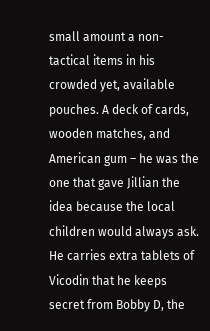small amount a non-tactical items in his crowded yet, available pouches. A deck of cards, wooden matches, and American gum – he was the one that gave Jillian the idea because the local children would always ask. He carries extra tablets of Vicodin that he keeps secret from Bobby D, the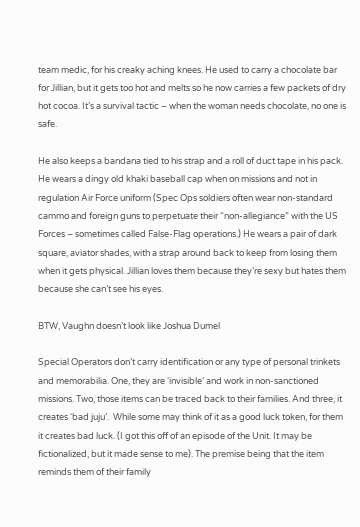team medic, for his creaky aching knees. He used to carry a chocolate bar for Jillian, but it gets too hot and melts so he now carries a few packets of dry hot cocoa. It’s a survival tactic – when the woman needs chocolate, no one is safe.

He also keeps a bandana tied to his strap and a roll of duct tape in his pack. He wears a dingy old khaki baseball cap when on missions and not in regulation Air Force uniform (Spec Ops soldiers often wear non-standard cammo and foreign guns to perpetuate their “non-allegiance” with the US Forces – sometimes called False-Flag operations.) He wears a pair of dark square, aviator shades, with a strap around back to keep from losing them when it gets physical. Jillian loves them because they’re sexy but hates them because she can’t see his eyes.

BTW, Vaughn doesn’t look like Joshua Dumel

Special Operators don’t carry identification or any type of personal trinkets and memorabilia. One, they are ‘invisible’ and work in non-sanctioned missions. Two, those items can be traced back to their families. And three, it creates ‘bad juju’.  While some may think of it as a good luck token, for them it creates bad luck. (I got this off of an episode of the Unit. It may be fictionalized, but it made sense to me). The premise being that the item reminds them of their family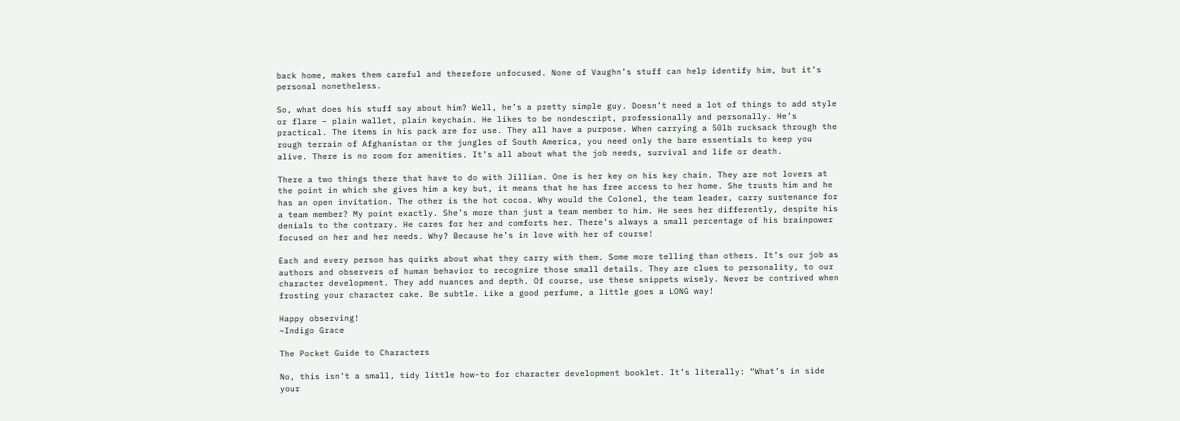back home, makes them careful and therefore unfocused. None of Vaughn’s stuff can help identify him, but it’s personal nonetheless.

So, what does his stuff say about him? Well, he’s a pretty simple guy. Doesn’t need a lot of things to add style or flare – plain wallet, plain keychain. He likes to be nondescript, professionally and personally. He’s practical. The items in his pack are for use. They all have a purpose. When carrying a 50lb rucksack through the rough terrain of Afghanistan or the jungles of South America, you need only the bare essentials to keep you alive. There is no room for amenities. It’s all about what the job needs, survival and life or death.

There a two things there that have to do with Jillian. One is her key on his key chain. They are not lovers at the point in which she gives him a key but, it means that he has free access to her home. She trusts him and he has an open invitation. The other is the hot cocoa. Why would the Colonel, the team leader, carry sustenance for a team member? My point exactly. She’s more than just a team member to him. He sees her differently, despite his denials to the contrary. He cares for her and comforts her. There’s always a small percentage of his brainpower focused on her and her needs. Why? Because he’s in love with her of course!

Each and every person has quirks about what they carry with them. Some more telling than others. It’s our job as authors and observers of human behavior to recognize those small details. They are clues to personality, to our character development. They add nuances and depth. Of course, use these snippets wisely. Never be contrived when frosting your character cake. Be subtle. Like a good perfume, a little goes a LONG way!

Happy observing!
~Indigo Grace

The Pocket Guide to Characters

No, this isn’t a small, tidy little how-to for character development booklet. It’s literally: “What’s in side your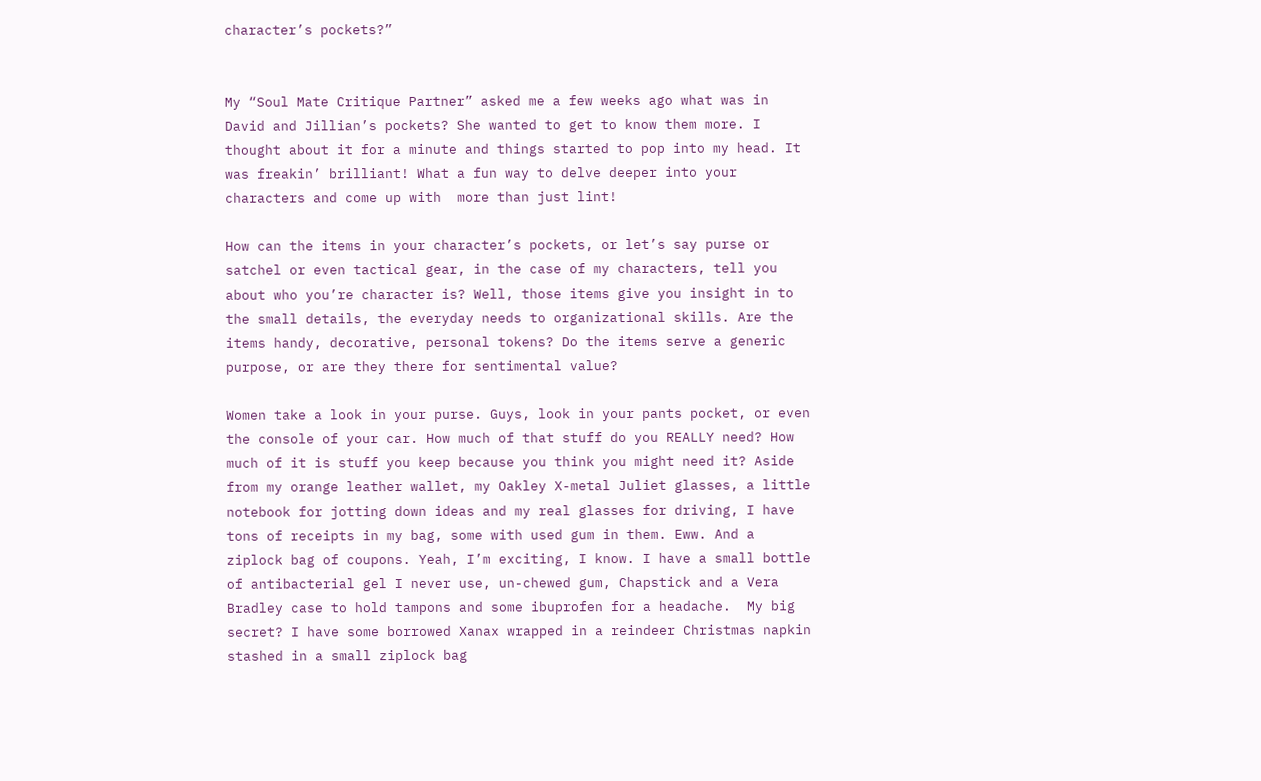character’s pockets?”


My “Soul Mate Critique Partner” asked me a few weeks ago what was in David and Jillian’s pockets? She wanted to get to know them more. I thought about it for a minute and things started to pop into my head. It was freakin’ brilliant! What a fun way to delve deeper into your characters and come up with  more than just lint!

How can the items in your character’s pockets, or let’s say purse or satchel or even tactical gear, in the case of my characters, tell you about who you’re character is? Well, those items give you insight in to the small details, the everyday needs to organizational skills. Are the items handy, decorative, personal tokens? Do the items serve a generic purpose, or are they there for sentimental value?

Women take a look in your purse. Guys, look in your pants pocket, or even the console of your car. How much of that stuff do you REALLY need? How much of it is stuff you keep because you think you might need it? Aside from my orange leather wallet, my Oakley X-metal Juliet glasses, a little notebook for jotting down ideas and my real glasses for driving, I have tons of receipts in my bag, some with used gum in them. Eww. And a ziplock bag of coupons. Yeah, I’m exciting, I know. I have a small bottle of antibacterial gel I never use, un-chewed gum, Chapstick and a Vera Bradley case to hold tampons and some ibuprofen for a headache.  My big secret? I have some borrowed Xanax wrapped in a reindeer Christmas napkin stashed in a small ziplock bag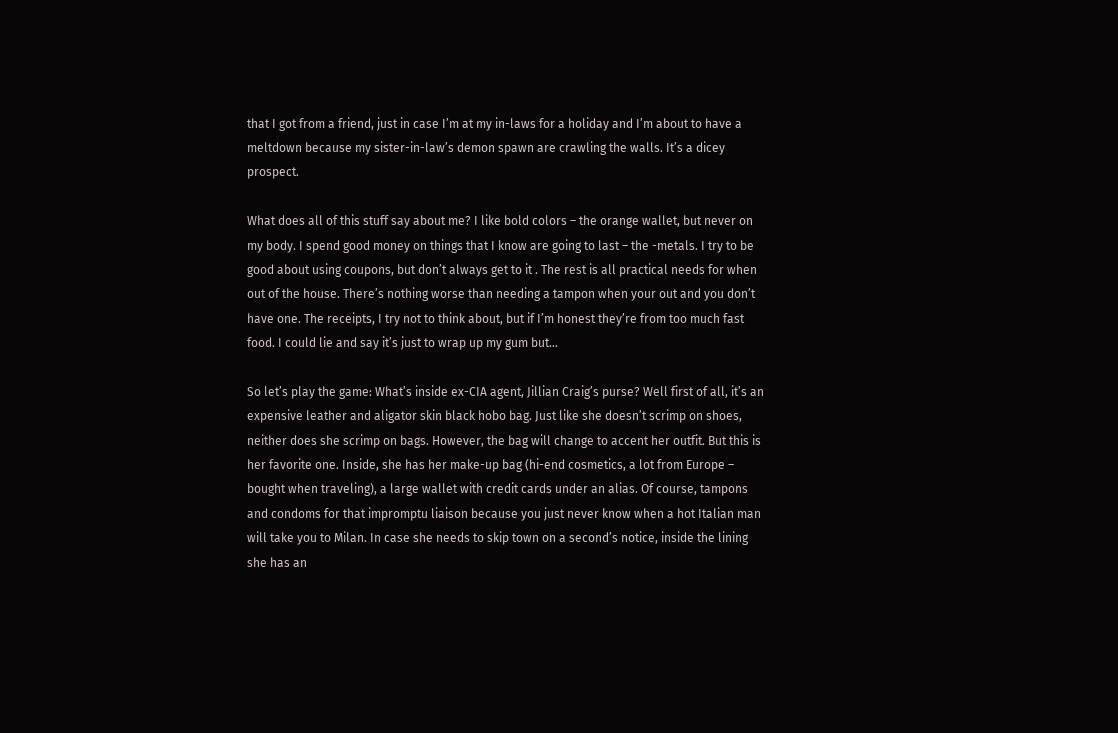that I got from a friend, just in case I’m at my in-laws for a holiday and I’m about to have a meltdown because my sister-in-law’s demon spawn are crawling the walls. It’s a dicey prospect.

What does all of this stuff say about me? I like bold colors – the orange wallet, but never on my body. I spend good money on things that I know are going to last – the -metals. I try to be good about using coupons, but don’t always get to it . The rest is all practical needs for when out of the house. There’s nothing worse than needing a tampon when your out and you don’t have one. The receipts, I try not to think about, but if I’m honest they’re from too much fast food. I could lie and say it’s just to wrap up my gum but…

So let’s play the game: What’s inside ex-CIA agent, Jillian Craig’s purse? Well first of all, it’s an expensive leather and aligator skin black hobo bag. Just like she doesn’t scrimp on shoes, neither does she scrimp on bags. However, the bag will change to accent her outfit. But this is her favorite one. Inside, she has her make-up bag (hi-end cosmetics, a lot from Europe – bought when traveling), a large wallet with credit cards under an alias. Of course, tampons and condoms for that impromptu liaison because you just never know when a hot Italian man will take you to Milan. In case she needs to skip town on a second’s notice, inside the lining she has an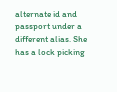alternate id and passport under a different alias. She has a lock picking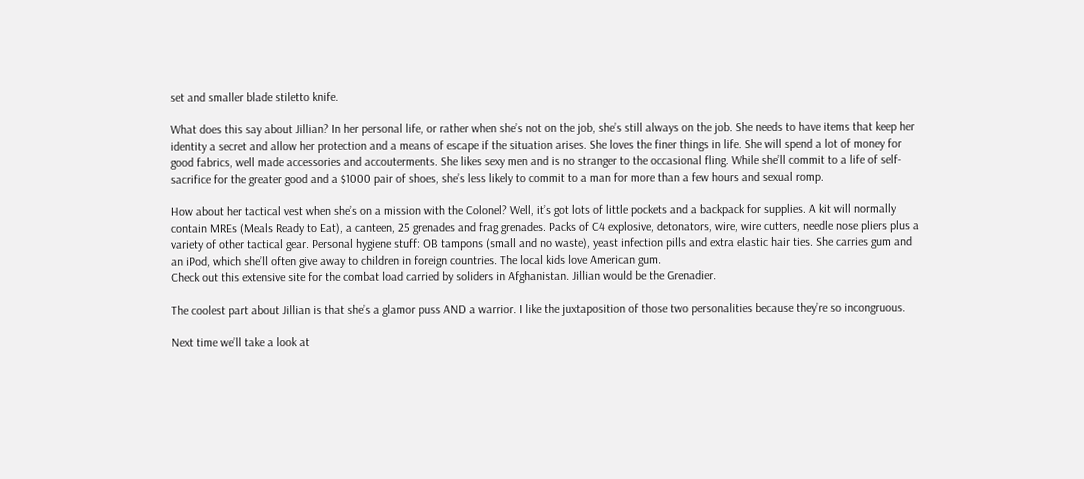set and smaller blade stiletto knife.

What does this say about Jillian? In her personal life, or rather when she’s not on the job, she’s still always on the job. She needs to have items that keep her identity a secret and allow her protection and a means of escape if the situation arises. She loves the finer things in life. She will spend a lot of money for good fabrics, well made accessories and accouterments. She likes sexy men and is no stranger to the occasional fling. While she’ll commit to a life of self-sacrifice for the greater good and a $1000 pair of shoes, she’s less likely to commit to a man for more than a few hours and sexual romp.

How about her tactical vest when she’s on a mission with the Colonel? Well, it’s got lots of little pockets and a backpack for supplies. A kit will normally contain MREs (Meals Ready to Eat), a canteen, 25 grenades and frag grenades. Packs of C4 explosive, detonators, wire, wire cutters, needle nose pliers plus a variety of other tactical gear. Personal hygiene stuff: OB tampons (small and no waste), yeast infection pills and extra elastic hair ties. She carries gum and an iPod, which she’ll often give away to children in foreign countries. The local kids love American gum.
Check out this extensive site for the combat load carried by soliders in Afghanistan. Jillian would be the Grenadier.

The coolest part about Jillian is that she’s a glamor puss AND a warrior. I like the juxtaposition of those two personalities because they’re so incongruous.

Next time we’ll take a look at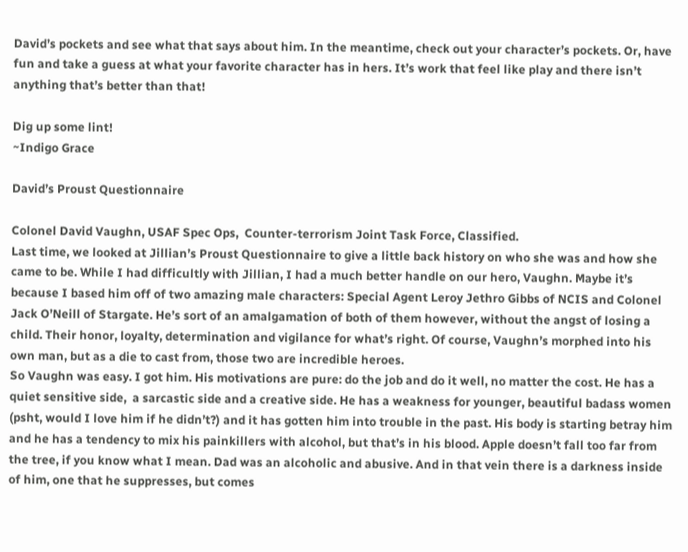David’s pockets and see what that says about him. In the meantime, check out your character’s pockets. Or, have fun and take a guess at what your favorite character has in hers. It’s work that feel like play and there isn’t anything that’s better than that!

Dig up some lint!
~Indigo Grace

David’s Proust Questionnaire

Colonel David Vaughn, USAF Spec Ops,  Counter-terrorism Joint Task Force, Classified.
Last time, we looked at Jillian’s Proust Questionnaire to give a little back history on who she was and how she came to be. While I had difficultly with Jillian, I had a much better handle on our hero, Vaughn. Maybe it’s because I based him off of two amazing male characters: Special Agent Leroy Jethro Gibbs of NCIS and Colonel Jack O’Neill of Stargate. He’s sort of an amalgamation of both of them however, without the angst of losing a child. Their honor, loyalty, determination and vigilance for what’s right. Of course, Vaughn’s morphed into his own man, but as a die to cast from, those two are incredible heroes.
So Vaughn was easy. I got him. His motivations are pure: do the job and do it well, no matter the cost. He has a quiet sensitive side,  a sarcastic side and a creative side. He has a weakness for younger, beautiful badass women (psht, would I love him if he didn’t?) and it has gotten him into trouble in the past. His body is starting betray him and he has a tendency to mix his painkillers with alcohol, but that’s in his blood. Apple doesn’t fall too far from the tree, if you know what I mean. Dad was an alcoholic and abusive. And in that vein there is a darkness inside of him, one that he suppresses, but comes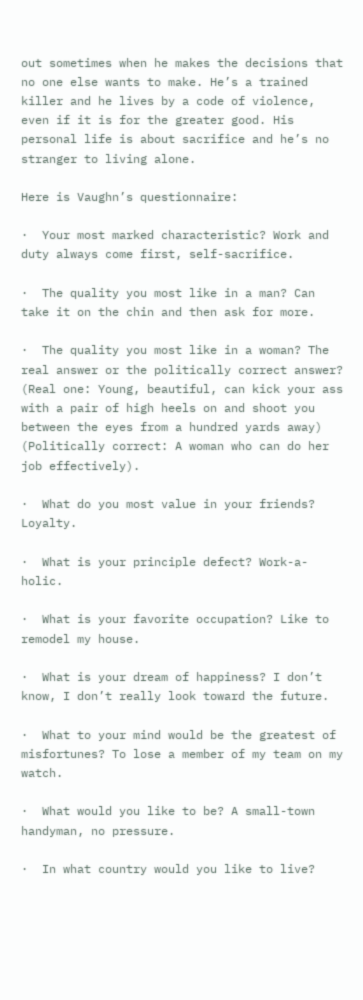out sometimes when he makes the decisions that no one else wants to make. He’s a trained killer and he lives by a code of violence, even if it is for the greater good. His personal life is about sacrifice and he’s no stranger to living alone.

Here is Vaughn’s questionnaire:

·  Your most marked characteristic? Work and duty always come first, self-sacrifice.

·  The quality you most like in a man? Can take it on the chin and then ask for more.

·  The quality you most like in a woman? The real answer or the politically correct answer? (Real one: Young, beautiful, can kick your ass with a pair of high heels on and shoot you between the eyes from a hundred yards away) (Politically correct: A woman who can do her job effectively).

·  What do you most value in your friends? Loyalty.

·  What is your principle defect? Work-a-holic.

·  What is your favorite occupation? Like to remodel my house.

·  What is your dream of happiness? I don’t know, I don’t really look toward the future.

·  What to your mind would be the greatest of misfortunes? To lose a member of my team on my watch.

·  What would you like to be? A small-town handyman, no pressure.

·  In what country would you like to live?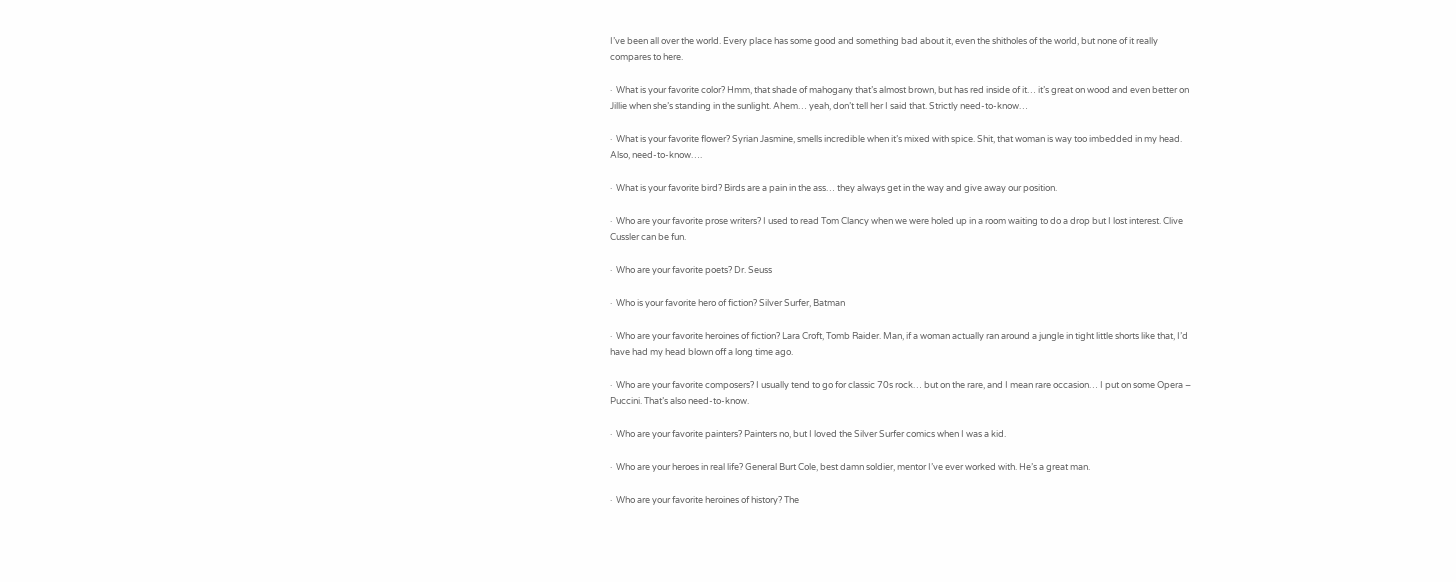I’ve been all over the world. Every place has some good and something bad about it, even the shitholes of the world, but none of it really compares to here.

·  What is your favorite color? Hmm, that shade of mahogany that’s almost brown, but has red inside of it… it’s great on wood and even better on Jillie when she’s standing in the sunlight. Ahem… yeah, don’t tell her I said that. Strictly need-to-know…

·  What is your favorite flower? Syrian Jasmine, smells incredible when it’s mixed with spice. Shit, that woman is way too imbedded in my head. Also, need-to-know….

·  What is your favorite bird? Birds are a pain in the ass… they always get in the way and give away our position.

·  Who are your favorite prose writers? I used to read Tom Clancy when we were holed up in a room waiting to do a drop but I lost interest. Clive Cussler can be fun.

·  Who are your favorite poets? Dr. Seuss

·  Who is your favorite hero of fiction? Silver Surfer, Batman

·  Who are your favorite heroines of fiction? Lara Croft, Tomb Raider. Man, if a woman actually ran around a jungle in tight little shorts like that, I’d have had my head blown off a long time ago.

·  Who are your favorite composers? I usually tend to go for classic 70s rock… but on the rare, and I mean rare occasion… I put on some Opera – Puccini. That’s also need-to-know.

·  Who are your favorite painters? Painters no, but I loved the Silver Surfer comics when I was a kid.

·  Who are your heroes in real life? General Burt Cole, best damn soldier, mentor I’ve ever worked with. He’s a great man.

·  Who are your favorite heroines of history? The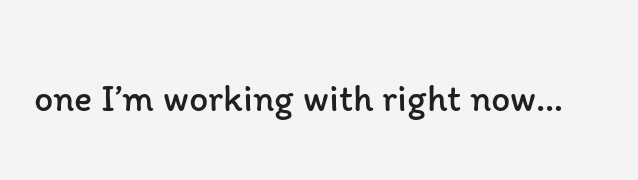one I’m working with right now…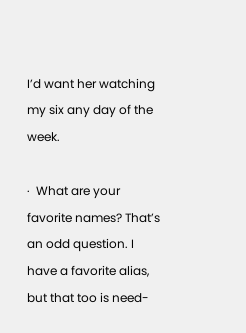I’d want her watching my six any day of the week.

·  What are your favorite names? That’s an odd question. I have a favorite alias, but that too is need-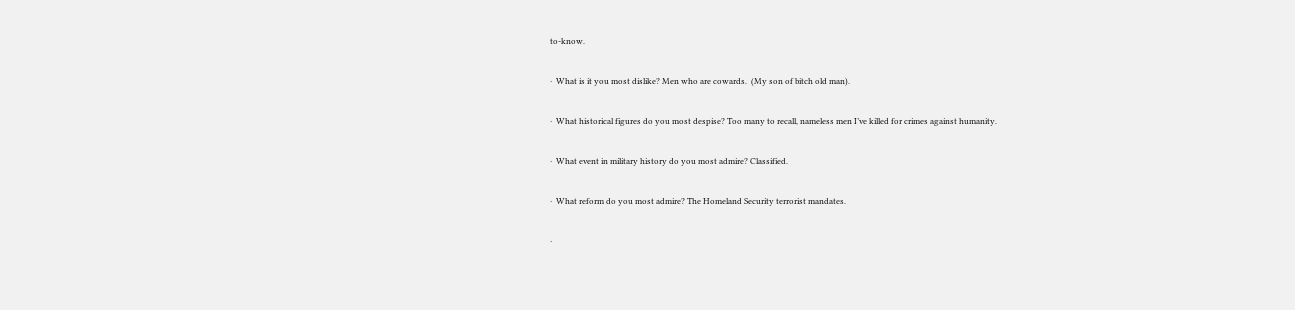to-know.

·  What is it you most dislike? Men who are cowards.  (My son of bitch old man).

·  What historical figures do you most despise? Too many to recall, nameless men I’ve killed for crimes against humanity.

·  What event in military history do you most admire? Classified.

·  What reform do you most admire? The Homeland Security terrorist mandates.

·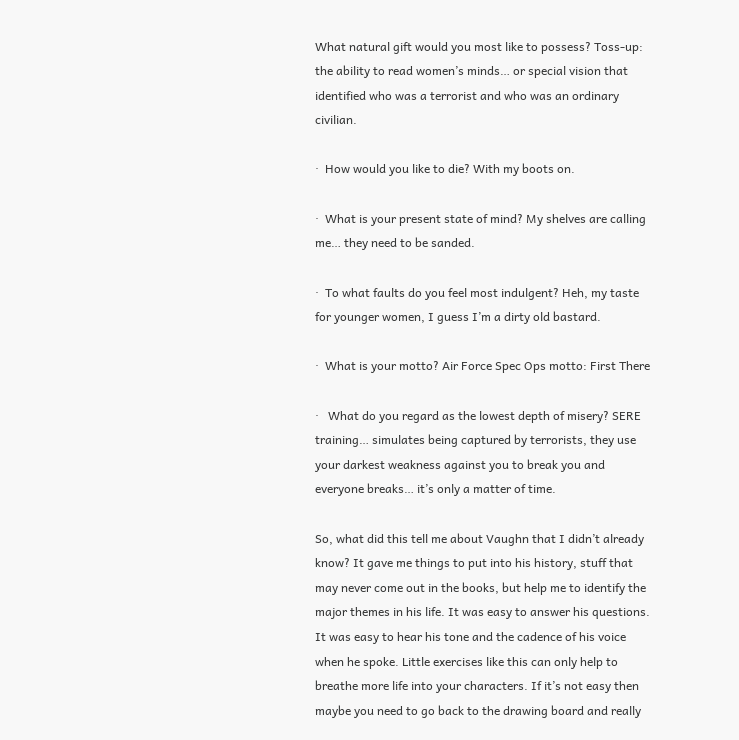What natural gift would you most like to possess? Toss-up: the ability to read women’s minds… or special vision that identified who was a terrorist and who was an ordinary civilian.

·  How would you like to die? With my boots on.

·  What is your present state of mind? My shelves are calling me… they need to be sanded.

·  To what faults do you feel most indulgent? Heh, my taste for younger women, I guess I’m a dirty old bastard.

·  What is your motto? Air Force Spec Ops motto: First There

·   What do you regard as the lowest depth of misery? SERE training… simulates being captured by terrorists, they use your darkest weakness against you to break you and everyone breaks… it’s only a matter of time.

So, what did this tell me about Vaughn that I didn’t already know? It gave me things to put into his history, stuff that may never come out in the books, but help me to identify the major themes in his life. It was easy to answer his questions. It was easy to hear his tone and the cadence of his voice when he spoke. Little exercises like this can only help to breathe more life into your characters. If it’s not easy then maybe you need to go back to the drawing board and really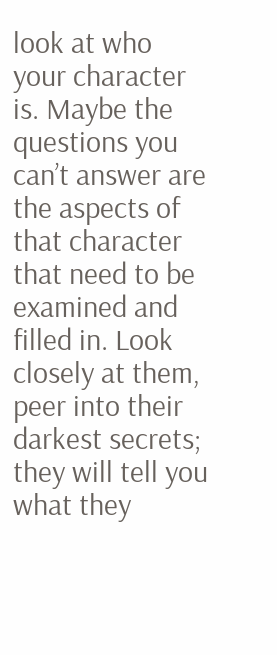look at who your character is. Maybe the questions you can’t answer are the aspects of that character that need to be examined and filled in. Look closely at them, peer into their darkest secrets; they will tell you what they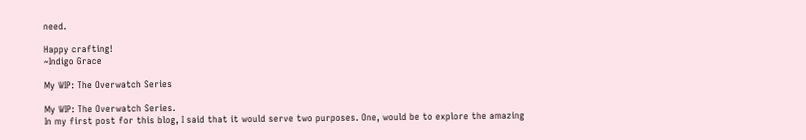need.

Happy crafting!
~Indigo Grace

My WIP: The Overwatch Series

My WIP: The Overwatch Series.
In my first post for this blog, I said that it would serve two purposes. One, would be to explore the amazing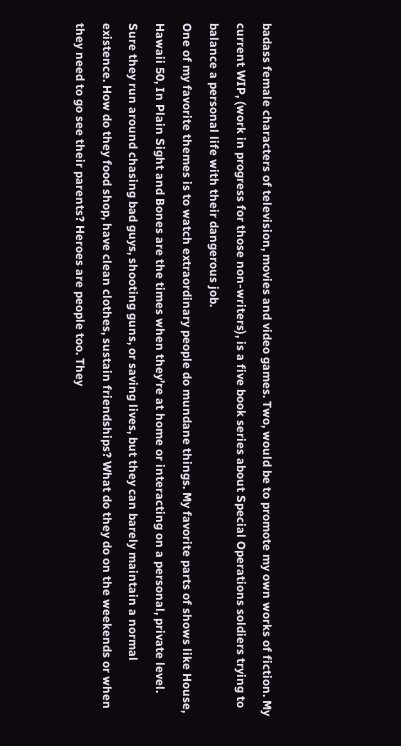badass female characters of television, movies and video games. Two, would be to promote my own works of fiction. My current WIP, (work in progress for those non-writers), is a five book series about Special Operations soldiers trying to balance a personal life with their dangerous job.
One of my favorite themes is to watch extraordinary people do mundane things. My favorite parts of shows like House, Hawaii 50, In Plain Sight and Bones are the times when they’re at home or interacting on a personal, private level. Sure they run around chasing bad guys, shooting guns, or saving lives, but they can barely maintain a normal existence. How do they food shop, have clean clothes, sustain friendships? What do they do on the weekends or when they need to go see their parents? Heroes are people too. They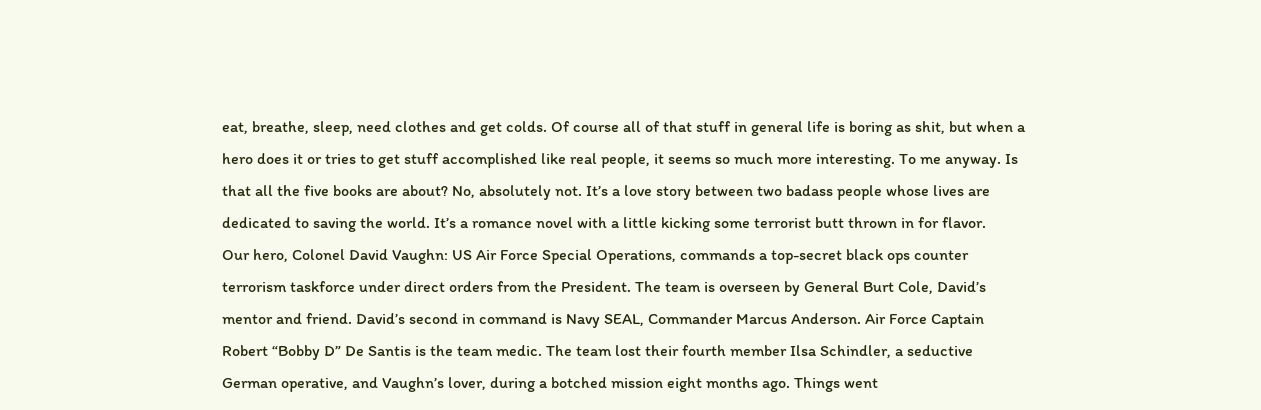eat, breathe, sleep, need clothes and get colds. Of course all of that stuff in general life is boring as shit, but when a hero does it or tries to get stuff accomplished like real people, it seems so much more interesting. To me anyway. Is that all the five books are about? No, absolutely not. It’s a love story between two badass people whose lives are dedicated to saving the world. It’s a romance novel with a little kicking some terrorist butt thrown in for flavor.
Our hero, Colonel David Vaughn: US Air Force Special Operations, commands a top-secret black ops counter terrorism taskforce under direct orders from the President. The team is overseen by General Burt Cole, David’s mentor and friend. David’s second in command is Navy SEAL, Commander Marcus Anderson. Air Force Captain Robert “Bobby D” De Santis is the team medic. The team lost their fourth member Ilsa Schindler, a seductive German operative, and Vaughn’s lover, during a botched mission eight months ago. Things went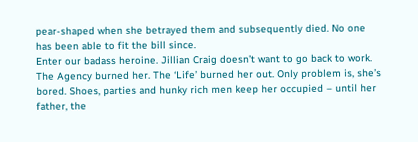pear-shaped when she betrayed them and subsequently died. No one has been able to fit the bill since.
Enter our badass heroine. Jillian Craig doesn’t want to go back to work. The Agency burned her. The ‘Life’ burned her out. Only problem is, she’s bored. Shoes, parties and hunky rich men keep her occupied – until her father, the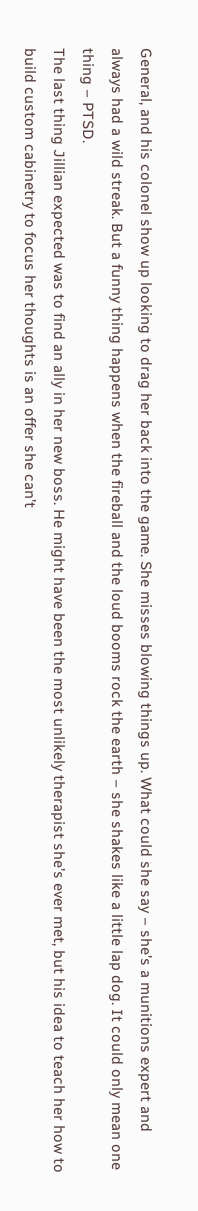General, and his colonel show up looking to drag her back into the game. She misses blowing things up. What could she say – she’s a munitions expert and always had a wild streak. But a funny thing happens when the fireball and the loud booms rock the earth – she shakes like a little lap dog. It could only mean one thing – PTSD.
The last thing Jillian expected was to find an ally in her new boss. He might have been the most unlikely therapist she’s ever met, but his idea to teach her how to build custom cabinetry to focus her thoughts is an offer she can’t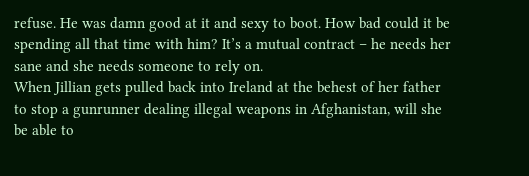refuse. He was damn good at it and sexy to boot. How bad could it be spending all that time with him? It’s a mutual contract – he needs her sane and she needs someone to rely on.
When Jillian gets pulled back into Ireland at the behest of her father to stop a gunrunner dealing illegal weapons in Afghanistan, will she be able to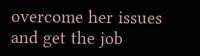overcome her issues and get the job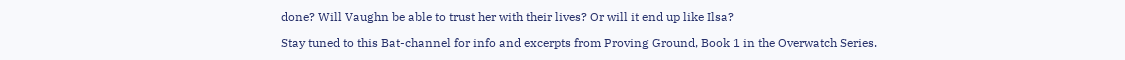done? Will Vaughn be able to trust her with their lives? Or will it end up like Ilsa?

Stay tuned to this Bat-channel for info and excerpts from Proving Ground, Book 1 in the Overwatch Series.